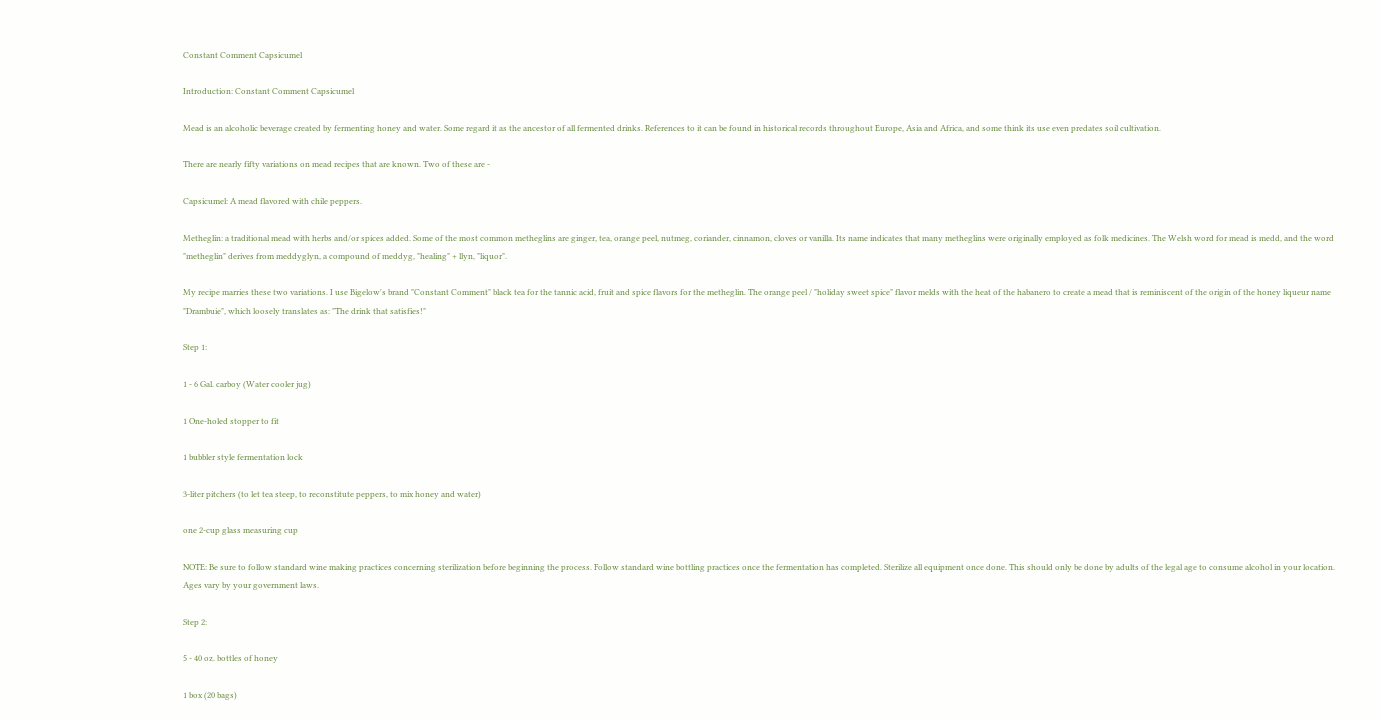Constant Comment Capsicumel

Introduction: Constant Comment Capsicumel

Mead is an alcoholic beverage created by fermenting honey and water. Some regard it as the ancestor of all fermented drinks. References to it can be found in historical records throughout Europe, Asia and Africa, and some think its use even predates soil cultivation.

There are nearly fifty variations on mead recipes that are known. Two of these are -

Capsicumel: A mead flavored with chile peppers.

Metheglin: a traditional mead with herbs and/or spices added. Some of the most common metheglins are ginger, tea, orange peel, nutmeg, coriander, cinnamon, cloves or vanilla. Its name indicates that many metheglins were originally employed as folk medicines. The Welsh word for mead is medd, and the word "metheglin" derives from meddyglyn, a compound of meddyg, "healing" + llyn, "liquor".

My recipe marries these two variations. I use Bigelow's brand "Constant Comment" black tea for the tannic acid, fruit and spice flavors for the metheglin. The orange peel / "holiday sweet spice" flavor melds with the heat of the habanero to create a mead that is reminiscent of the origin of the honey liqueur name "Drambuie", which loosely translates as: "The drink that satisfies!"

Step 1:

1 - 6 Gal. carboy (Water cooler jug)

1 One-holed stopper to fit

1 bubbler style fermentation lock

3-liter pitchers (to let tea steep, to reconstitute peppers, to mix honey and water)

one 2-cup glass measuring cup

NOTE: Be sure to follow standard wine making practices concerning sterilization before beginning the process. Follow standard wine bottling practices once the fermentation has completed. Sterilize all equipment once done. This should only be done by adults of the legal age to consume alcohol in your location. Ages vary by your government laws.

Step 2:

5 - 40 oz. bottles of honey

1 box (20 bags)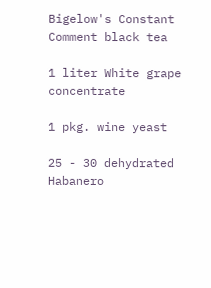Bigelow's Constant Comment black tea

1 liter White grape concentrate

1 pkg. wine yeast

25 - 30 dehydrated Habanero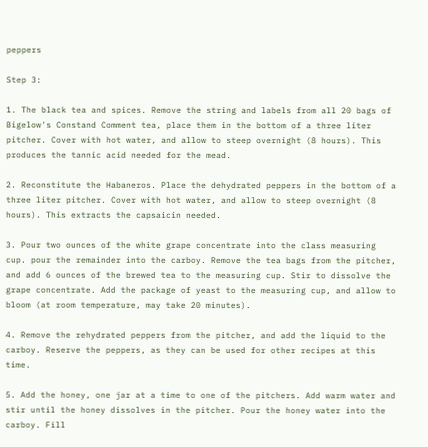peppers

Step 3:

1. The black tea and spices. Remove the string and labels from all 20 bags of Bigelow's Constand Comment tea, place them in the bottom of a three liter pitcher. Cover with hot water, and allow to steep overnight (8 hours). This produces the tannic acid needed for the mead.

2. Reconstitute the Habaneros. Place the dehydrated peppers in the bottom of a three liter pitcher. Cover with hot water, and allow to steep overnight (8 hours). This extracts the capsaicin needed.

3. Pour two ounces of the white grape concentrate into the class measuring cup. pour the remainder into the carboy. Remove the tea bags from the pitcher, and add 6 ounces of the brewed tea to the measuring cup. Stir to dissolve the grape concentrate. Add the package of yeast to the measuring cup, and allow to bloom (at room temperature, may take 20 minutes).

4. Remove the rehydrated peppers from the pitcher, and add the liquid to the carboy. Reserve the peppers, as they can be used for other recipes at this time.

5. Add the honey, one jar at a time to one of the pitchers. Add warm water and stir until the honey dissolves in the pitcher. Pour the honey water into the carboy. Fill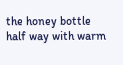the honey bottle half way with warm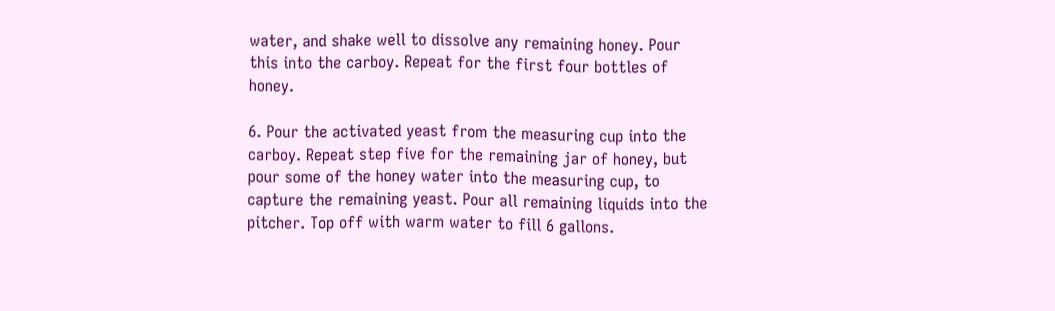water, and shake well to dissolve any remaining honey. Pour this into the carboy. Repeat for the first four bottles of honey.

6. Pour the activated yeast from the measuring cup into the carboy. Repeat step five for the remaining jar of honey, but pour some of the honey water into the measuring cup, to capture the remaining yeast. Pour all remaining liquids into the pitcher. Top off with warm water to fill 6 gallons.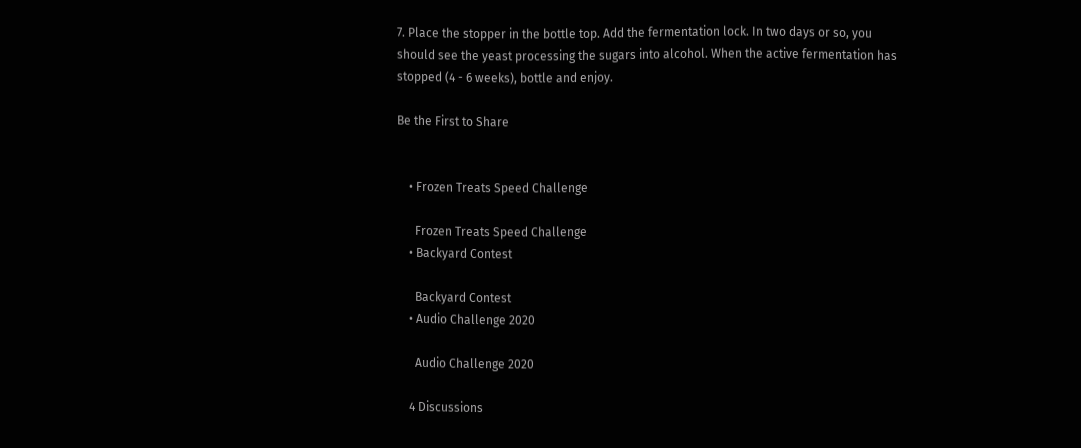7. Place the stopper in the bottle top. Add the fermentation lock. In two days or so, you should see the yeast processing the sugars into alcohol. When the active fermentation has stopped (4 - 6 weeks), bottle and enjoy.

Be the First to Share


    • Frozen Treats Speed Challenge

      Frozen Treats Speed Challenge
    • Backyard Contest

      Backyard Contest
    • Audio Challenge 2020

      Audio Challenge 2020

    4 Discussions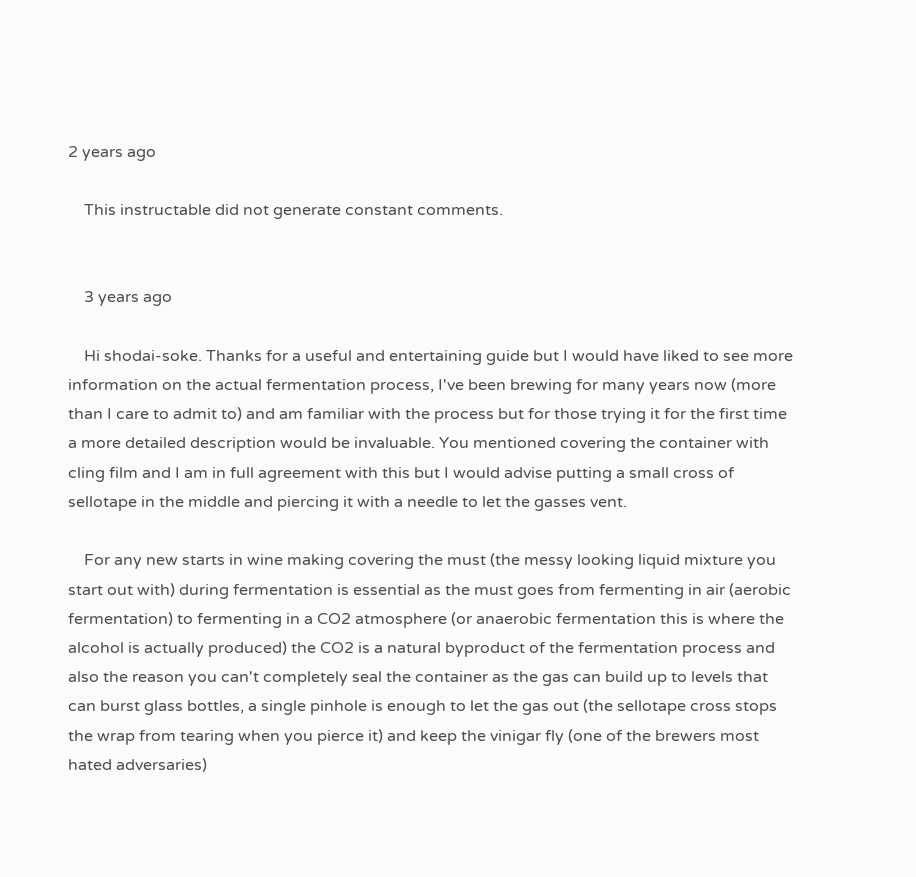2 years ago

    This instructable did not generate constant comments.


    3 years ago

    Hi shodai-soke. Thanks for a useful and entertaining guide but I would have liked to see more information on the actual fermentation process, I've been brewing for many years now (more than I care to admit to) and am familiar with the process but for those trying it for the first time a more detailed description would be invaluable. You mentioned covering the container with cling film and I am in full agreement with this but I would advise putting a small cross of sellotape in the middle and piercing it with a needle to let the gasses vent.

    For any new starts in wine making covering the must (the messy looking liquid mixture you start out with) during fermentation is essential as the must goes from fermenting in air (aerobic fermentation) to fermenting in a CO2 atmosphere (or anaerobic fermentation this is where the alcohol is actually produced) the CO2 is a natural byproduct of the fermentation process and also the reason you can't completely seal the container as the gas can build up to levels that can burst glass bottles, a single pinhole is enough to let the gas out (the sellotape cross stops the wrap from tearing when you pierce it) and keep the vinigar fly (one of the brewers most hated adversaries)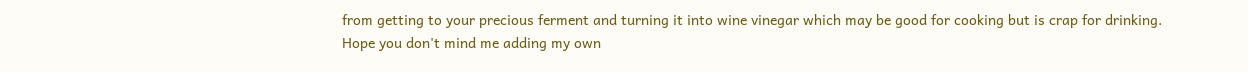from getting to your precious ferment and turning it into wine vinegar which may be good for cooking but is crap for drinking. Hope you don't mind me adding my own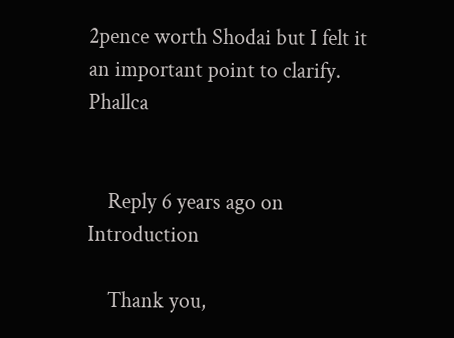2pence worth Shodai but I felt it an important point to clarify. Phallca


    Reply 6 years ago on Introduction

    Thank you,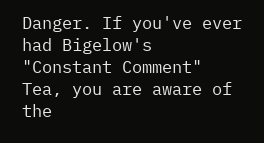Danger. If you've ever had Bigelow's "Constant Comment" Tea, you are aware of the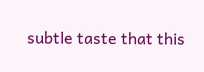subtle taste that this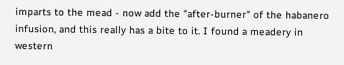imparts to the mead - now add the "after-burner" of the habanero infusion, and this really has a bite to it. I found a meadery in western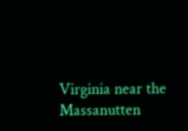Virginia near the Massanutten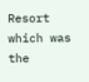Resort which was the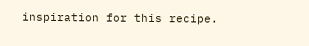inspiration for this recipe.